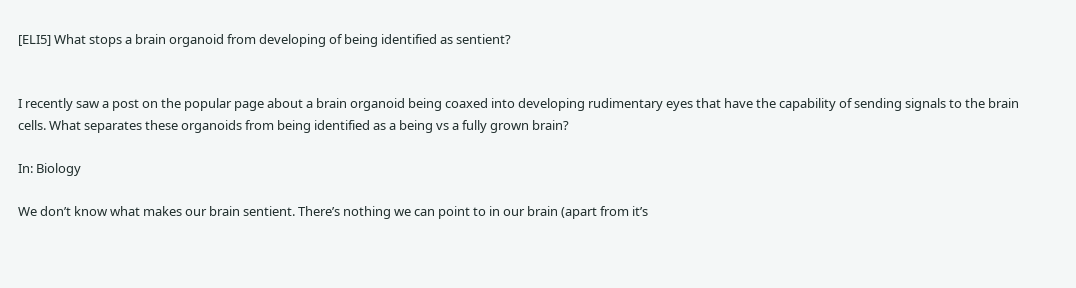[ELI5] What stops a brain organoid from developing of being identified as sentient?


I recently saw a post on the popular page about a brain organoid being coaxed into developing rudimentary eyes that have the capability of sending signals to the brain cells. What separates these organoids from being identified as a being vs a fully grown brain?

In: Biology

We don’t know what makes our brain sentient. There’s nothing we can point to in our brain (apart from it’s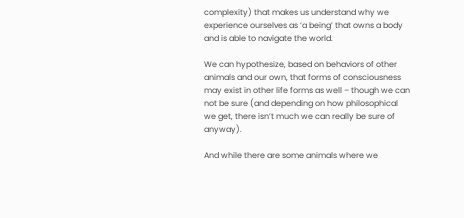complexity) that makes us understand why we experience ourselves as ‘a being’ that owns a body and is able to navigate the world.

We can hypothesize, based on behaviors of other animals and our own, that forms of consciousness may exist in other life forms as well – though we can not be sure (and depending on how philosophical we get, there isn’t much we can really be sure of anyway).

And while there are some animals where we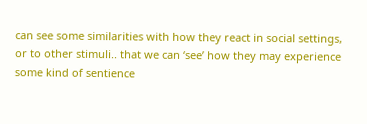can see some similarities with how they react in social settings, or to other stimuli.. that we can ‘see’ how they may experience some kind of sentience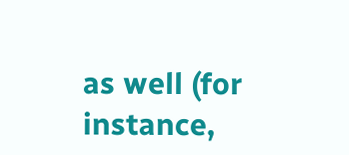as well (for instance,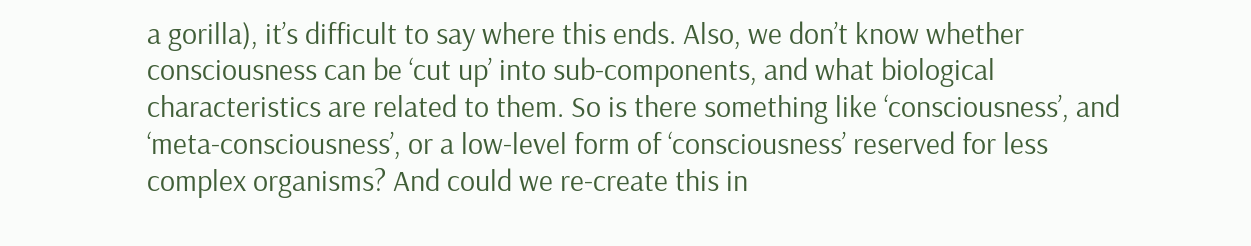a gorilla), it’s difficult to say where this ends. Also, we don’t know whether consciousness can be ‘cut up’ into sub-components, and what biological characteristics are related to them. So is there something like ‘consciousness’, and ‘meta-consciousness’, or a low-level form of ‘consciousness’ reserved for less complex organisms? And could we re-create this in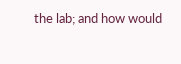the lab; and how would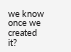we know once we created it?